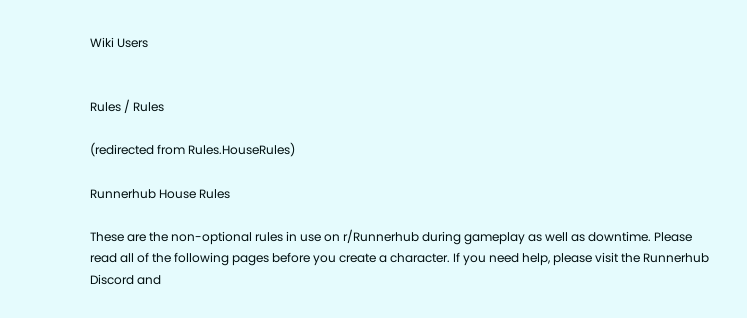Wiki Users


Rules / Rules

(redirected from Rules.HouseRules)

Runnerhub House Rules

These are the non-optional rules in use on r/Runnerhub during gameplay as well as downtime. Please read all of the following pages before you create a character. If you need help, please visit the Runnerhub Discord and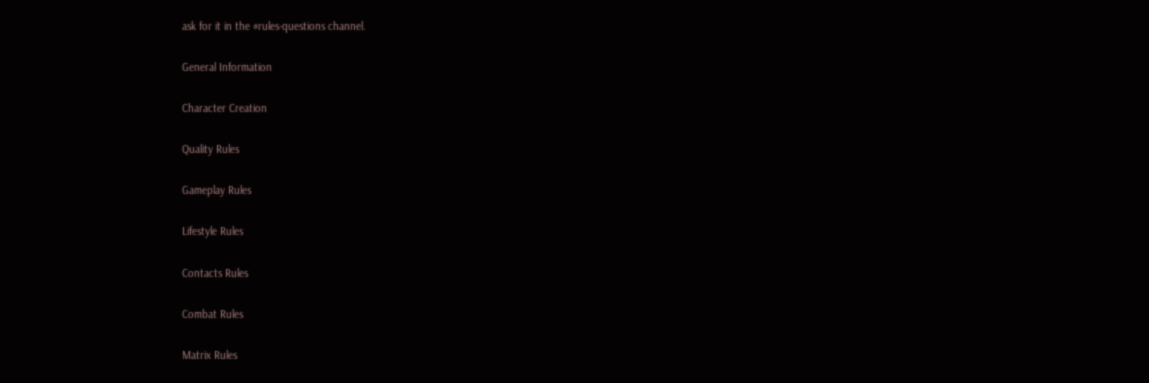ask for it in the #rules-questions channel.

General Information

Character Creation

Quality Rules

Gameplay Rules

Lifestyle Rules

Contacts Rules

Combat Rules

Matrix Rules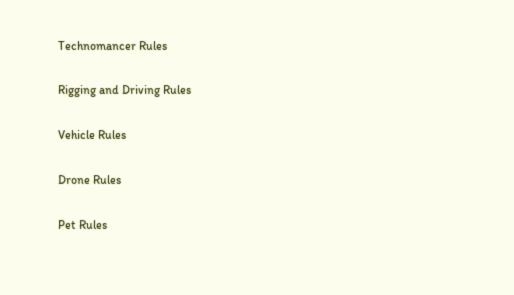Technomancer Rules

Rigging and Driving Rules

Vehicle Rules

Drone Rules

Pet Rules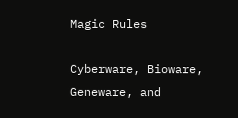Magic Rules

Cyberware, Bioware, Geneware, and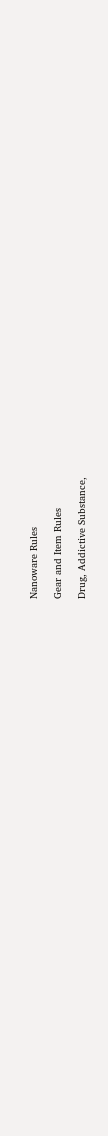Nanoware Rules

Gear and Item Rules

Drug, Addictive Substance,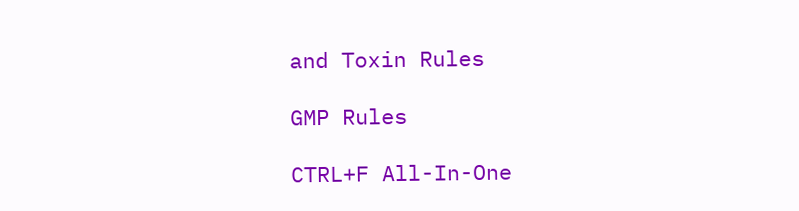and Toxin Rules

GMP Rules

CTRL+F All-In-One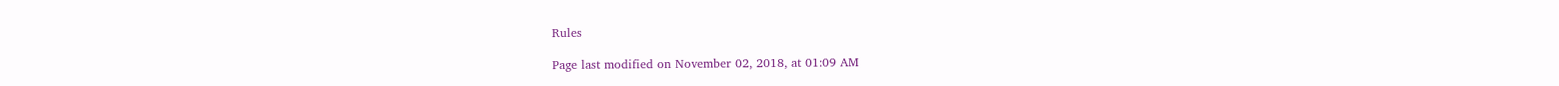Rules

Page last modified on November 02, 2018, at 01:09 AM